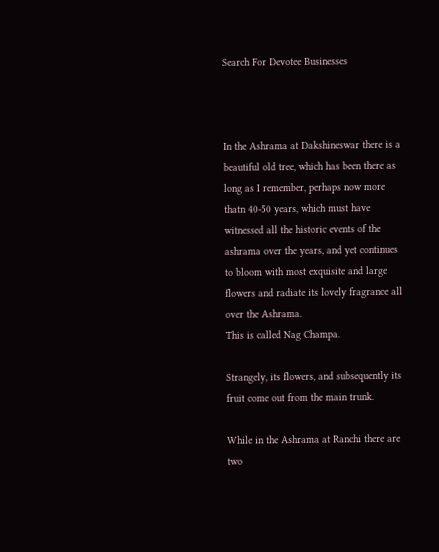Search For Devotee Businesses



In the Ashrama at Dakshineswar there is a beautiful old tree, which has been there as long as I remember, perhaps now more thatn 40-50 years, which must have witnessed all the historic events of the ashrama over the years, and yet continues to bloom with most exquisite and large flowers and radiate its lovely fragrance all over the Ashrama.
This is called Nag Champa.

Strangely, its flowers, and subsequently its fruit come out from the main trunk.

While in the Ashrama at Ranchi there are two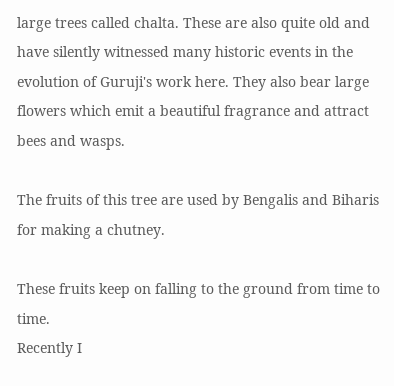large trees called chalta. These are also quite old and have silently witnessed many historic events in the evolution of Guruji's work here. They also bear large flowers which emit a beautiful fragrance and attract bees and wasps.

The fruits of this tree are used by Bengalis and Biharis for making a chutney.

These fruits keep on falling to the ground from time to time.
Recently I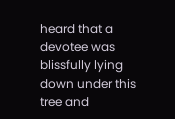heard that a devotee was blissfully lying down under this tree and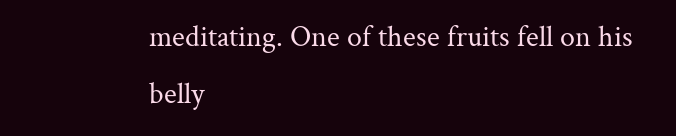meditating. One of these fruits fell on his belly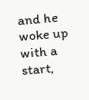and he woke up with a start,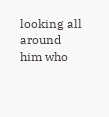looking all around him who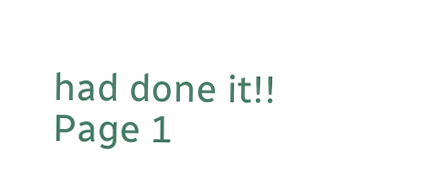had done it!!
Page 1